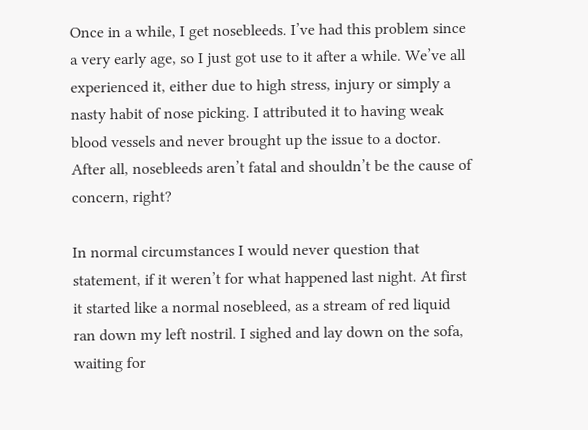Once in a while, I get nosebleeds. I’ve had this problem since a very early age, so I just got use to it after a while. We’ve all experienced it, either due to high stress, injury or simply a nasty habit of nose picking. I attributed it to having weak blood vessels and never brought up the issue to a doctor. After all, nosebleeds aren’t fatal and shouldn’t be the cause of concern, right?

In normal circumstances I would never question that statement, if it weren’t for what happened last night. At first it started like a normal nosebleed, as a stream of red liquid ran down my left nostril. I sighed and lay down on the sofa, waiting for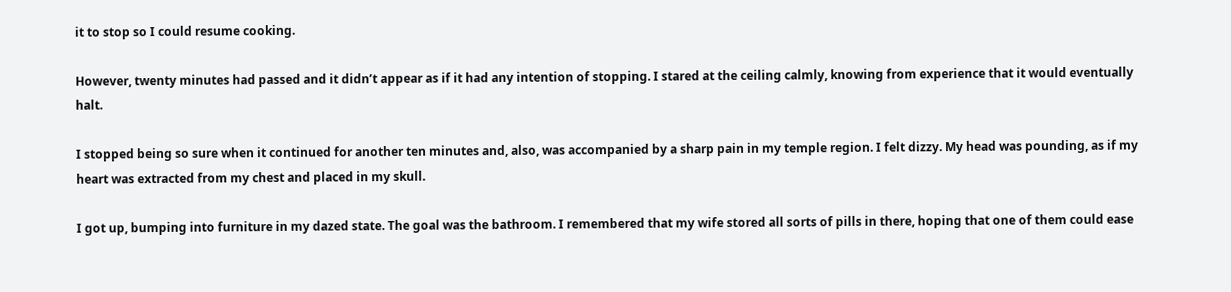it to stop so I could resume cooking.

However, twenty minutes had passed and it didn’t appear as if it had any intention of stopping. I stared at the ceiling calmly, knowing from experience that it would eventually halt.

I stopped being so sure when it continued for another ten minutes and, also, was accompanied by a sharp pain in my temple region. I felt dizzy. My head was pounding, as if my heart was extracted from my chest and placed in my skull.

I got up, bumping into furniture in my dazed state. The goal was the bathroom. I remembered that my wife stored all sorts of pills in there, hoping that one of them could ease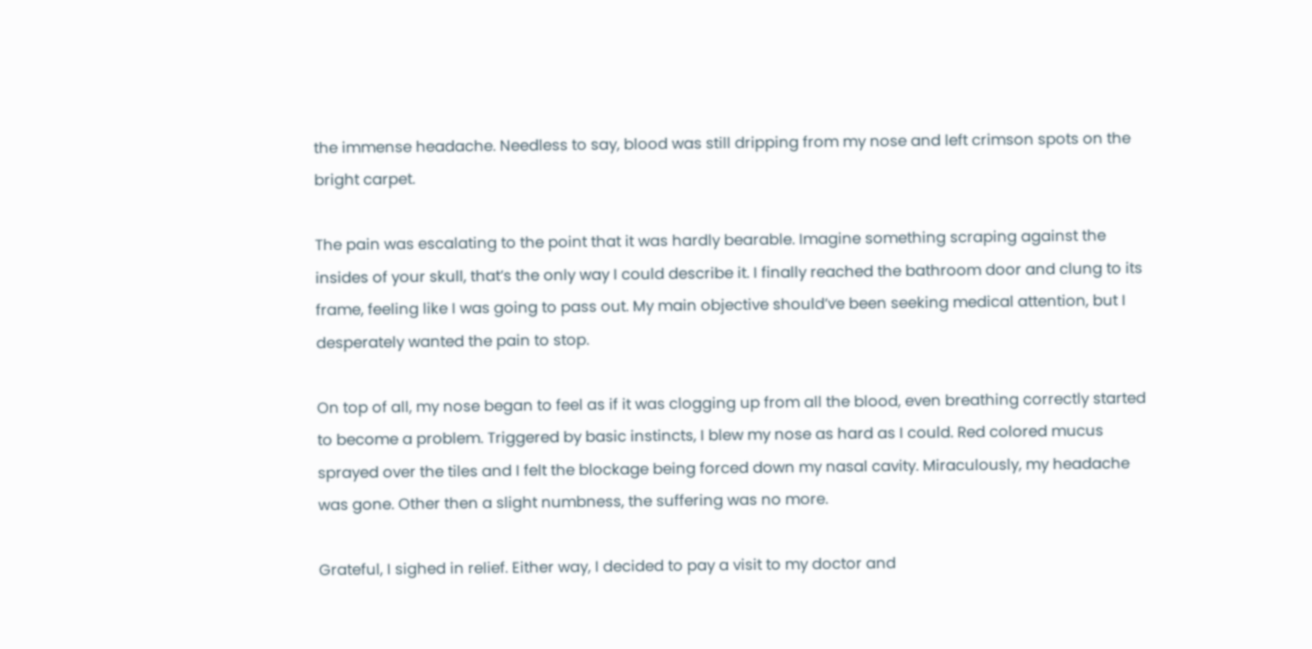the immense headache. Needless to say, blood was still dripping from my nose and left crimson spots on the bright carpet.

The pain was escalating to the point that it was hardly bearable. Imagine something scraping against the insides of your skull, that’s the only way I could describe it. I finally reached the bathroom door and clung to its frame, feeling like I was going to pass out. My main objective should’ve been seeking medical attention, but I desperately wanted the pain to stop.

On top of all, my nose began to feel as if it was clogging up from all the blood, even breathing correctly started to become a problem. Triggered by basic instincts, I blew my nose as hard as I could. Red colored mucus sprayed over the tiles and I felt the blockage being forced down my nasal cavity. Miraculously, my headache was gone. Other then a slight numbness, the suffering was no more.

Grateful, I sighed in relief. Either way, I decided to pay a visit to my doctor and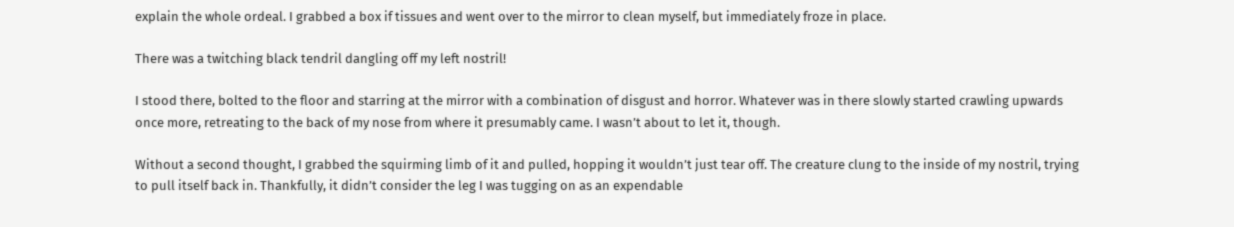explain the whole ordeal. I grabbed a box if tissues and went over to the mirror to clean myself, but immediately froze in place.

There was a twitching black tendril dangling off my left nostril!

I stood there, bolted to the floor and starring at the mirror with a combination of disgust and horror. Whatever was in there slowly started crawling upwards once more, retreating to the back of my nose from where it presumably came. I wasn’t about to let it, though.

Without a second thought, I grabbed the squirming limb of it and pulled, hopping it wouldn’t just tear off. The creature clung to the inside of my nostril, trying to pull itself back in. Thankfully, it didn’t consider the leg I was tugging on as an expendable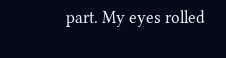part. My eyes rolled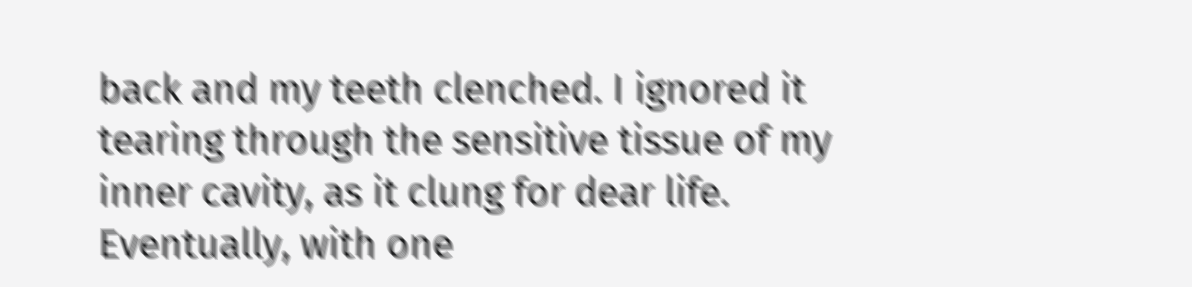back and my teeth clenched. I ignored it tearing through the sensitive tissue of my inner cavity, as it clung for dear life. Eventually, with one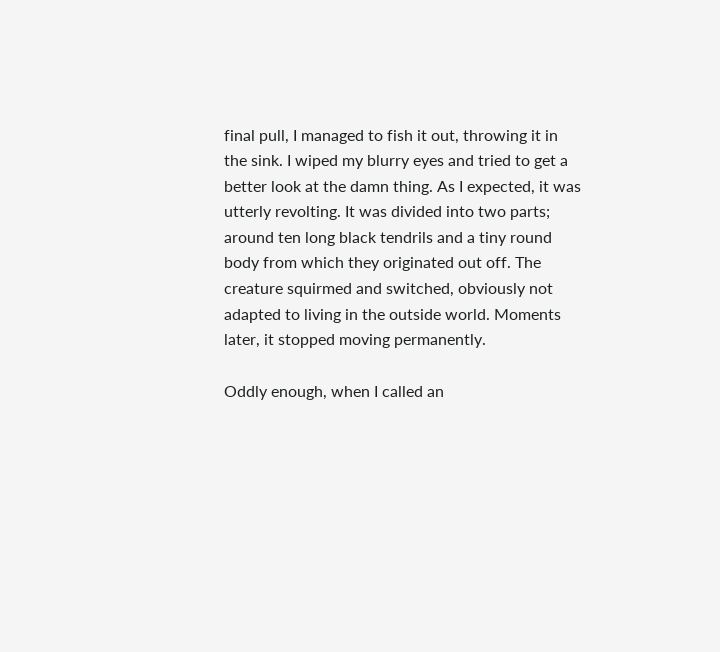final pull, I managed to fish it out, throwing it in the sink. I wiped my blurry eyes and tried to get a better look at the damn thing. As I expected, it was utterly revolting. It was divided into two parts; around ten long black tendrils and a tiny round body from which they originated out off. The creature squirmed and switched, obviously not adapted to living in the outside world. Moments later, it stopped moving permanently.

Oddly enough, when I called an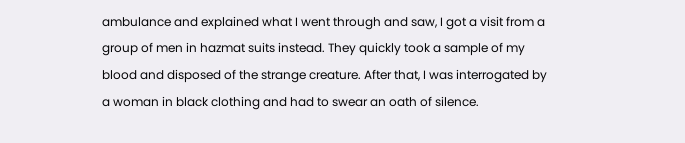ambulance and explained what I went through and saw, I got a visit from a group of men in hazmat suits instead. They quickly took a sample of my blood and disposed of the strange creature. After that, I was interrogated by a woman in black clothing and had to swear an oath of silence.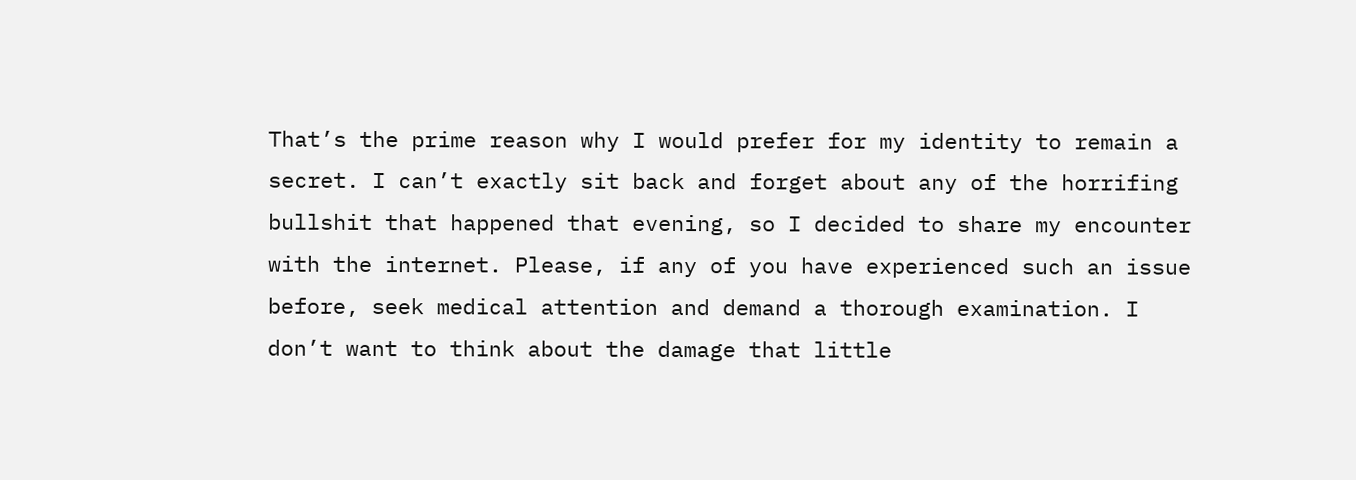That’s the prime reason why I would prefer for my identity to remain a secret. I can’t exactly sit back and forget about any of the horrifing bullshit that happened that evening, so I decided to share my encounter with the internet. Please, if any of you have experienced such an issue before, seek medical attention and demand a thorough examination. I don’t want to think about the damage that little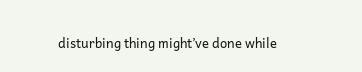disturbing thing might’ve done while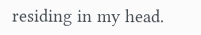residing in my head.